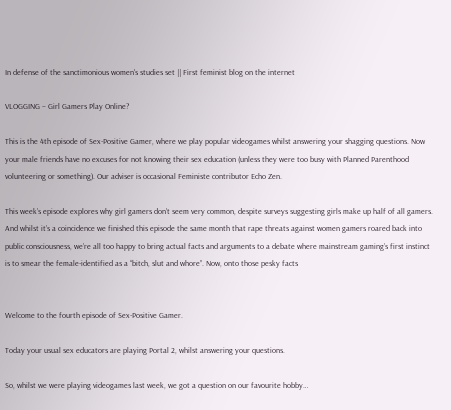In defense of the sanctimonious women's studies set || First feminist blog on the internet

VLOGGING – Girl Gamers Play Online?

This is the 4th episode of Sex-Positive Gamer, where we play popular videogames whilst answering your shagging questions. Now your male friends have no excuses for not knowing their sex education (unless they were too busy with Planned Parenthood volunteering or something). Our adviser is occasional Feministe contributor Echo Zen.

This week’s episode explores why girl gamers don’t seem very common, despite surveys suggesting girls make up half of all gamers. And whilst it’s a coincidence we finished this episode the same month that rape threats against women gamers roared back into public consciousness, we’re all too happy to bring actual facts and arguments to a debate where mainstream gaming’s first instinct is to smear the female-identified as a “bitch, slut and whore”. Now, onto those pesky facts


Welcome to the fourth episode of Sex-Positive Gamer.

Today your usual sex educators are playing Portal 2, whilst answering your questions.

So, whilst we were playing videogames last week, we got a question on our favourite hobby…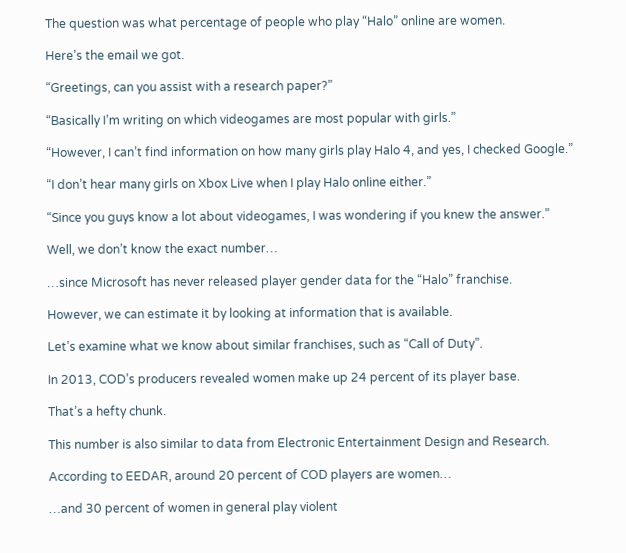The question was what percentage of people who play “Halo” online are women.

Here’s the email we got.

“Greetings, can you assist with a research paper?”

“Basically I’m writing on which videogames are most popular with girls.”

“However, I can’t find information on how many girls play Halo 4, and yes, I checked Google.”

“I don’t hear many girls on Xbox Live when I play Halo online either.”

“Since you guys know a lot about videogames, I was wondering if you knew the answer.”

Well, we don’t know the exact number…

…since Microsoft has never released player gender data for the “Halo” franchise.

However, we can estimate it by looking at information that is available.

Let’s examine what we know about similar franchises, such as “Call of Duty”.

In 2013, COD’s producers revealed women make up 24 percent of its player base.

That’s a hefty chunk.

This number is also similar to data from Electronic Entertainment Design and Research.

According to EEDAR, around 20 percent of COD players are women…

…and 30 percent of women in general play violent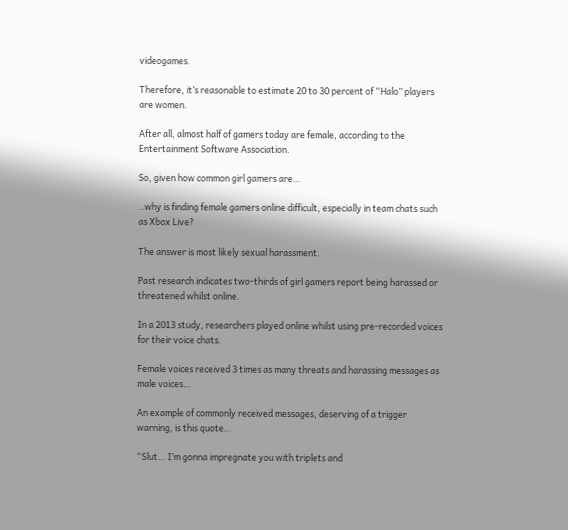videogames.

Therefore, it’s reasonable to estimate 20 to 30 percent of “Halo” players are women.

After all, almost half of gamers today are female, according to the Entertainment Software Association.

So, given how common girl gamers are…

..why is finding female gamers online difficult, especially in team chats such as Xbox Live?

The answer is most likely sexual harassment.

Past research indicates two-thirds of girl gamers report being harassed or threatened whilst online.

In a 2013 study, researchers played online whilst using pre-recorded voices for their voice chats.

Female voices received 3 times as many threats and harassing messages as male voices…

An example of commonly received messages, deserving of a trigger warning, is this quote…

“Slut… I’m gonna impregnate you with triplets and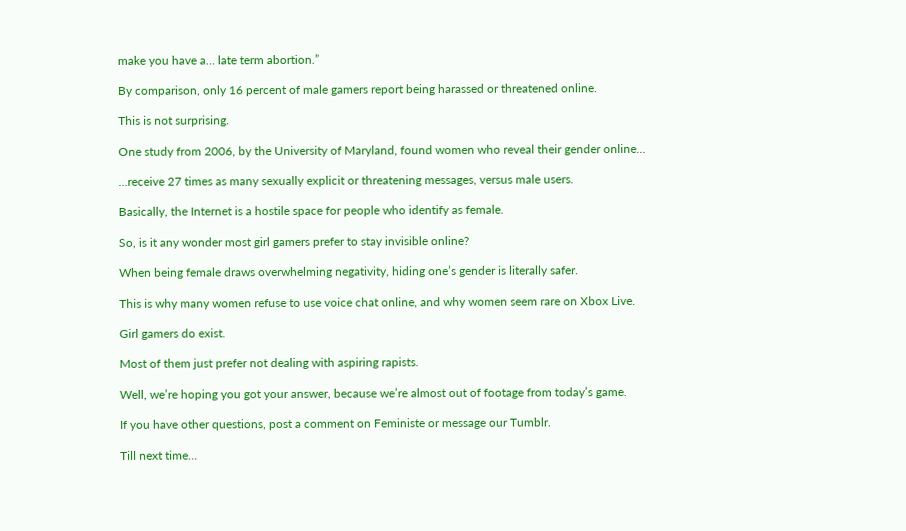make you have a… late term abortion.”

By comparison, only 16 percent of male gamers report being harassed or threatened online.

This is not surprising.

One study from 2006, by the University of Maryland, found women who reveal their gender online…

…receive 27 times as many sexually explicit or threatening messages, versus male users.

Basically, the Internet is a hostile space for people who identify as female.

So, is it any wonder most girl gamers prefer to stay invisible online?

When being female draws overwhelming negativity, hiding one’s gender is literally safer.

This is why many women refuse to use voice chat online, and why women seem rare on Xbox Live.

Girl gamers do exist.

Most of them just prefer not dealing with aspiring rapists.

Well, we’re hoping you got your answer, because we’re almost out of footage from today’s game.

If you have other questions, post a comment on Feministe or message our Tumblr.

Till next time…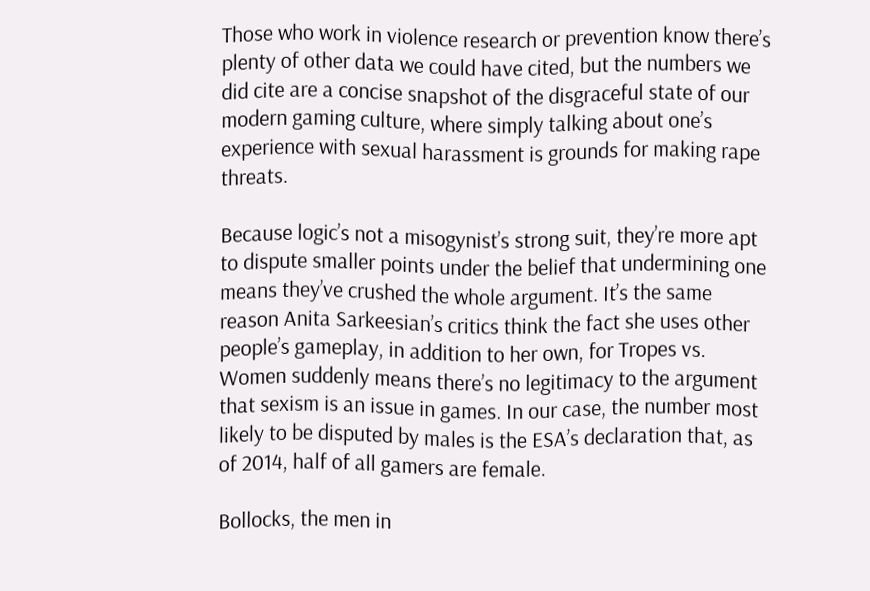Those who work in violence research or prevention know there’s plenty of other data we could have cited, but the numbers we did cite are a concise snapshot of the disgraceful state of our modern gaming culture, where simply talking about one’s experience with sexual harassment is grounds for making rape threats.

Because logic’s not a misogynist’s strong suit, they’re more apt to dispute smaller points under the belief that undermining one means they’ve crushed the whole argument. It’s the same reason Anita Sarkeesian’s critics think the fact she uses other people’s gameplay, in addition to her own, for Tropes vs. Women suddenly means there’s no legitimacy to the argument that sexism is an issue in games. In our case, the number most likely to be disputed by males is the ESA’s declaration that, as of 2014, half of all gamers are female.

Bollocks, the men in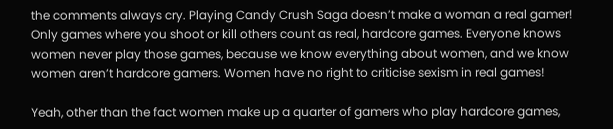the comments always cry. Playing Candy Crush Saga doesn’t make a woman a real gamer! Only games where you shoot or kill others count as real, hardcore games. Everyone knows women never play those games, because we know everything about women, and we know women aren’t hardcore gamers. Women have no right to criticise sexism in real games!

Yeah, other than the fact women make up a quarter of gamers who play hardcore games,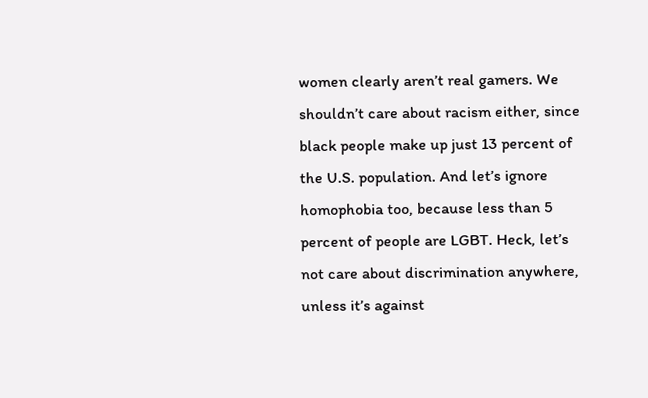women clearly aren’t real gamers. We shouldn’t care about racism either, since black people make up just 13 percent of the U.S. population. And let’s ignore homophobia too, because less than 5 percent of people are LGBT. Heck, let’s not care about discrimination anywhere, unless it’s against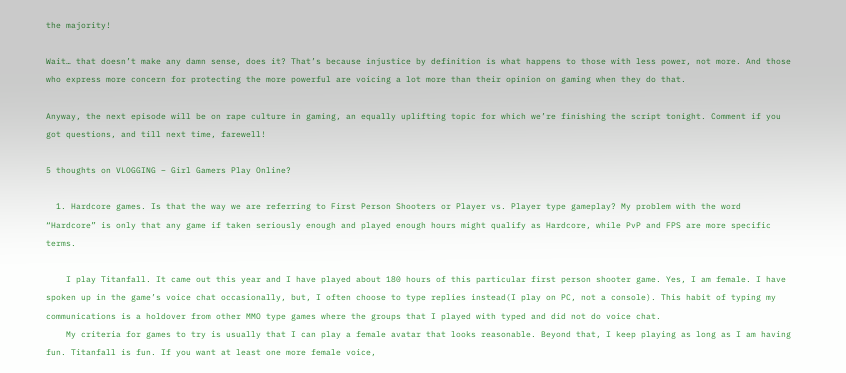the majority!

Wait… that doesn’t make any damn sense, does it? That’s because injustice by definition is what happens to those with less power, not more. And those who express more concern for protecting the more powerful are voicing a lot more than their opinion on gaming when they do that.

Anyway, the next episode will be on rape culture in gaming, an equally uplifting topic for which we’re finishing the script tonight. Comment if you got questions, and till next time, farewell!

5 thoughts on VLOGGING – Girl Gamers Play Online?

  1. Hardcore games. Is that the way we are referring to First Person Shooters or Player vs. Player type gameplay? My problem with the word “Hardcore” is only that any game if taken seriously enough and played enough hours might qualify as Hardcore, while PvP and FPS are more specific terms.

    I play Titanfall. It came out this year and I have played about 180 hours of this particular first person shooter game. Yes, I am female. I have spoken up in the game’s voice chat occasionally, but, I often choose to type replies instead(I play on PC, not a console). This habit of typing my communications is a holdover from other MMO type games where the groups that I played with typed and did not do voice chat.
    My criteria for games to try is usually that I can play a female avatar that looks reasonable. Beyond that, I keep playing as long as I am having fun. Titanfall is fun. If you want at least one more female voice,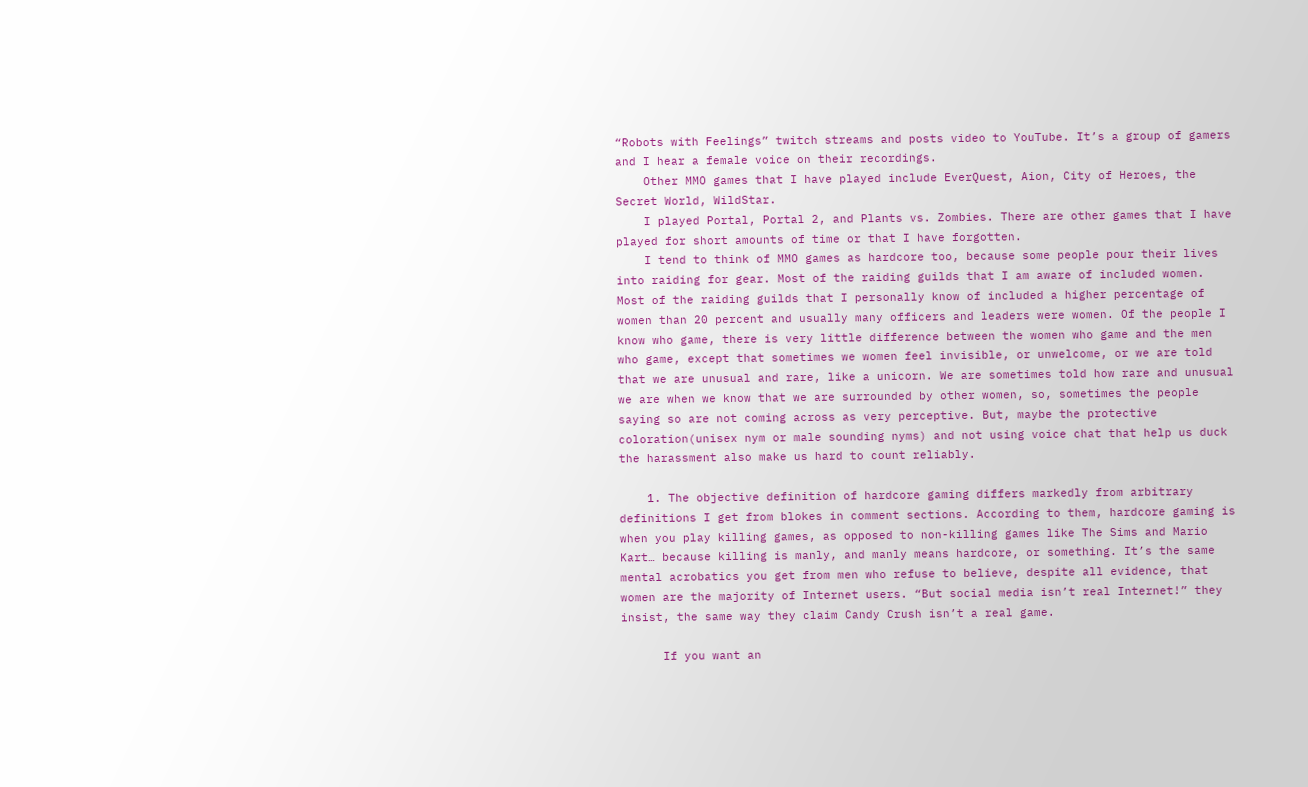“Robots with Feelings” twitch streams and posts video to YouTube. It’s a group of gamers and I hear a female voice on their recordings.
    Other MMO games that I have played include EverQuest, Aion, City of Heroes, the Secret World, WildStar.
    I played Portal, Portal 2, and Plants vs. Zombies. There are other games that I have played for short amounts of time or that I have forgotten.
    I tend to think of MMO games as hardcore too, because some people pour their lives into raiding for gear. Most of the raiding guilds that I am aware of included women. Most of the raiding guilds that I personally know of included a higher percentage of women than 20 percent and usually many officers and leaders were women. Of the people I know who game, there is very little difference between the women who game and the men who game, except that sometimes we women feel invisible, or unwelcome, or we are told that we are unusual and rare, like a unicorn. We are sometimes told how rare and unusual we are when we know that we are surrounded by other women, so, sometimes the people saying so are not coming across as very perceptive. But, maybe the protective coloration(unisex nym or male sounding nyms) and not using voice chat that help us duck the harassment also make us hard to count reliably.

    1. The objective definition of hardcore gaming differs markedly from arbitrary definitions I get from blokes in comment sections. According to them, hardcore gaming is when you play killing games, as opposed to non-killing games like The Sims and Mario Kart… because killing is manly, and manly means hardcore, or something. It’s the same mental acrobatics you get from men who refuse to believe, despite all evidence, that women are the majority of Internet users. “But social media isn’t real Internet!” they insist, the same way they claim Candy Crush isn’t a real game.

      If you want an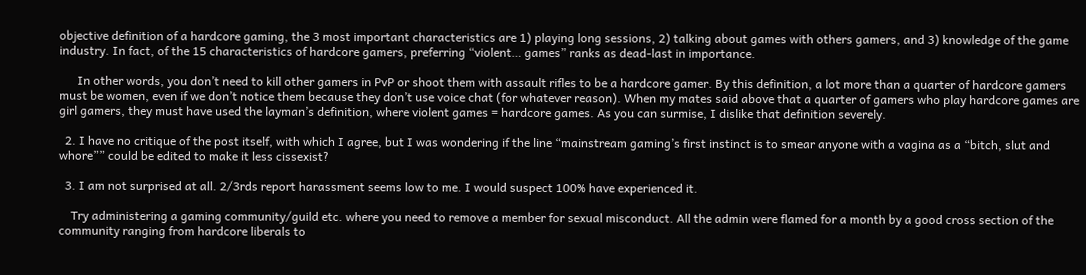objective definition of a hardcore gaming, the 3 most important characteristics are 1) playing long sessions, 2) talking about games with others gamers, and 3) knowledge of the game industry. In fact, of the 15 characteristics of hardcore gamers, preferring “violent… games” ranks as dead-last in importance.

      In other words, you don’t need to kill other gamers in PvP or shoot them with assault rifles to be a hardcore gamer. By this definition, a lot more than a quarter of hardcore gamers must be women, even if we don’t notice them because they don’t use voice chat (for whatever reason). When my mates said above that a quarter of gamers who play hardcore games are girl gamers, they must have used the layman’s definition, where violent games = hardcore games. As you can surmise, I dislike that definition severely.

  2. I have no critique of the post itself, with which I agree, but I was wondering if the line “mainstream gaming’s first instinct is to smear anyone with a vagina as a “bitch, slut and whore”” could be edited to make it less cissexist?

  3. I am not surprised at all. 2/3rds report harassment seems low to me. I would suspect 100% have experienced it.

    Try administering a gaming community/guild etc. where you need to remove a member for sexual misconduct. All the admin were flamed for a month by a good cross section of the community ranging from hardcore liberals to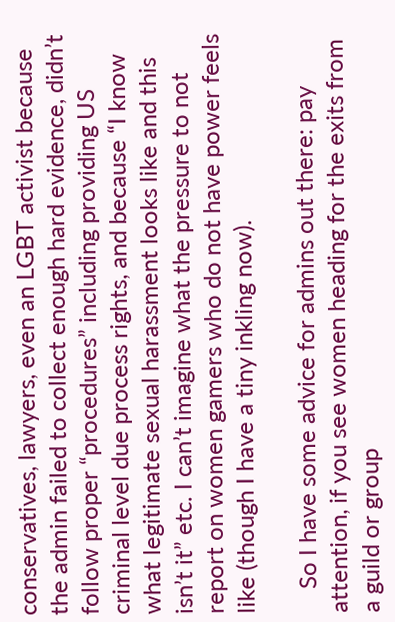conservatives, lawyers, even an LGBT activist because the admin failed to collect enough hard evidence, didn’t follow proper “procedures” including providing US criminal level due process rights, and because “I know what legitimate sexual harassment looks like and this isn’t it” etc. I can’t imagine what the pressure to not report on women gamers who do not have power feels like (though I have a tiny inkling now).

    So I have some advice for admins out there: pay attention, if you see women heading for the exits from a guild or group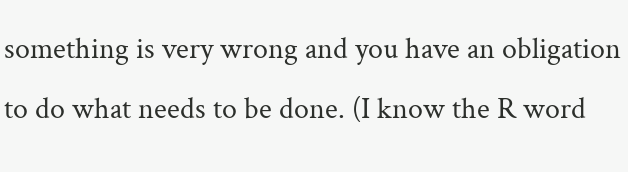something is very wrong and you have an obligation to do what needs to be done. (I know the R word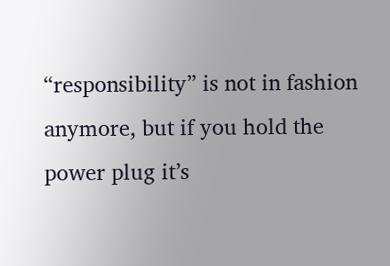“responsibility” is not in fashion anymore, but if you hold the power plug it’s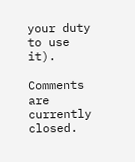your duty to use it).

Comments are currently closed.